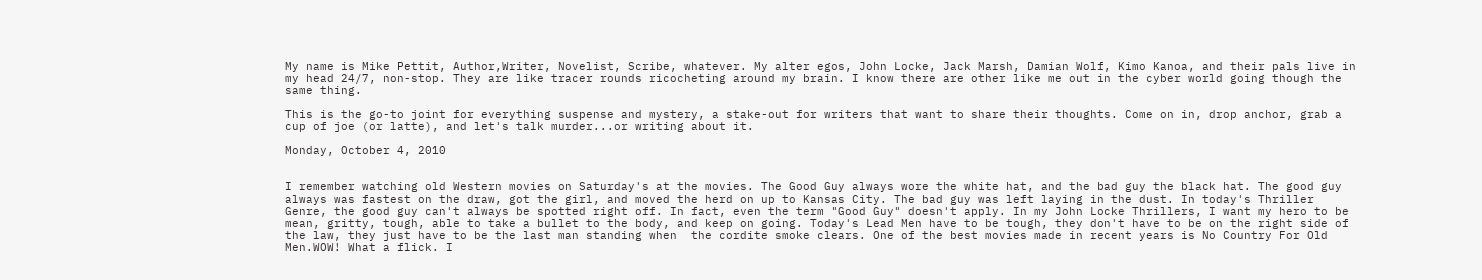My name is Mike Pettit, Author,Writer, Novelist, Scribe, whatever. My alter egos, John Locke, Jack Marsh, Damian Wolf, Kimo Kanoa, and their pals live in my head 24/7, non-stop. They are like tracer rounds ricocheting around my brain. I know there are other like me out in the cyber world going though the same thing.

This is the go-to joint for everything suspense and mystery, a stake-out for writers that want to share their thoughts. Come on in, drop anchor, grab a cup of joe (or latte), and let's talk murder...or writing about it.

Monday, October 4, 2010


I remember watching old Western movies on Saturday's at the movies. The Good Guy always wore the white hat, and the bad guy the black hat. The good guy always was fastest on the draw, got the girl, and moved the herd on up to Kansas City. The bad guy was left laying in the dust. In today's Thriller Genre, the good guy can't always be spotted right off. In fact, even the term "Good Guy" doesn't apply. In my John Locke Thrillers, I want my hero to be mean, gritty, tough, able to take a bullet to the body, and keep on going. Today's Lead Men have to be tough, they don't have to be on the right side of the law, they just have to be the last man standing when  the cordite smoke clears. One of the best movies made in recent years is No Country For Old Men.WOW! What a flick. I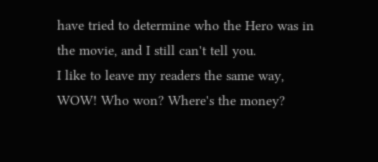have tried to determine who the Hero was in the movie, and I still can't tell you.
I like to leave my readers the same way, WOW! Who won? Where's the money?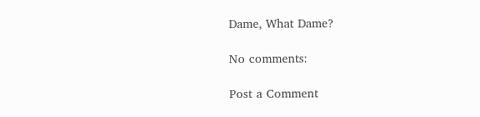Dame, What Dame?

No comments:

Post a Comment